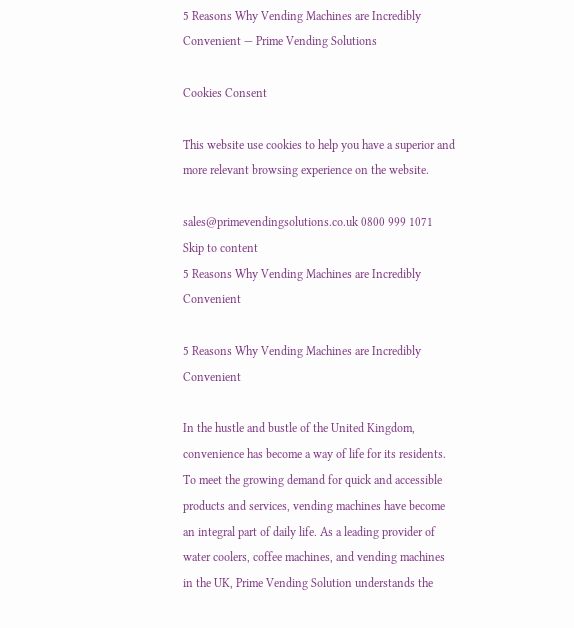5 Reasons Why Vending Machines are Incredibly Convenient — Prime Vending Solutions

Cookies Consent

This website use cookies to help you have a superior and more relevant browsing experience on the website.

sales@primevendingsolutions.co.uk 0800 999 1071
Skip to content
5 Reasons Why Vending Machines are Incredibly Convenient

5 Reasons Why Vending Machines are Incredibly Convenient

In the hustle and bustle of the United Kingdom, convenience has become a way of life for its residents. To meet the growing demand for quick and accessible products and services, vending machines have become an integral part of daily life. As a leading provider of water coolers, coffee machines, and vending machines in the UK, Prime Vending Solution understands the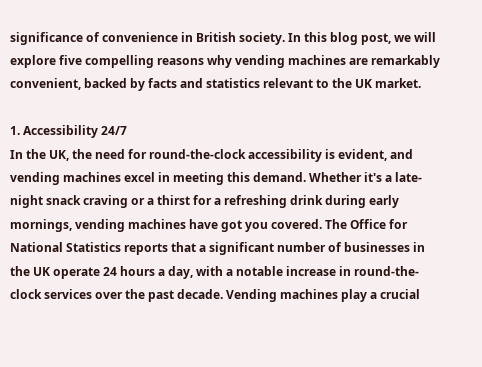significance of convenience in British society. In this blog post, we will explore five compelling reasons why vending machines are remarkably convenient, backed by facts and statistics relevant to the UK market.

1. Accessibility 24/7
In the UK, the need for round-the-clock accessibility is evident, and vending machines excel in meeting this demand. Whether it's a late-night snack craving or a thirst for a refreshing drink during early mornings, vending machines have got you covered. The Office for National Statistics reports that a significant number of businesses in the UK operate 24 hours a day, with a notable increase in round-the-clock services over the past decade. Vending machines play a crucial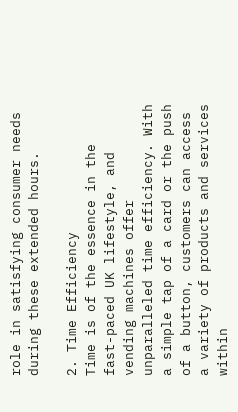role in satisfying consumer needs during these extended hours.

2. Time Efficiency
Time is of the essence in the fast-paced UK lifestyle, and vending machines offer unparalleled time efficiency. With a simple tap of a card or the push of a button, customers can access a variety of products and services within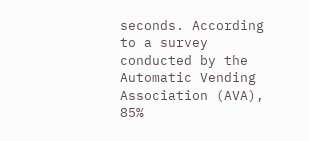seconds. According to a survey conducted by the Automatic Vending Association (AVA), 85%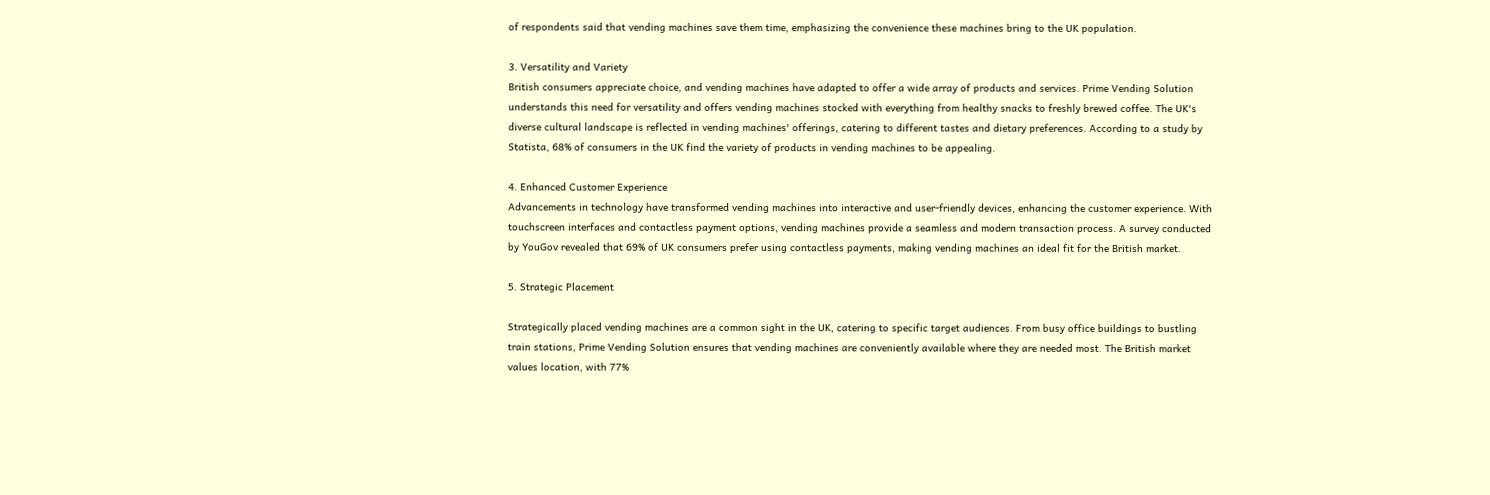of respondents said that vending machines save them time, emphasizing the convenience these machines bring to the UK population.

3. Versatility and Variety
British consumers appreciate choice, and vending machines have adapted to offer a wide array of products and services. Prime Vending Solution understands this need for versatility and offers vending machines stocked with everything from healthy snacks to freshly brewed coffee. The UK's diverse cultural landscape is reflected in vending machines' offerings, catering to different tastes and dietary preferences. According to a study by Statista, 68% of consumers in the UK find the variety of products in vending machines to be appealing.

4. Enhanced Customer Experience
Advancements in technology have transformed vending machines into interactive and user-friendly devices, enhancing the customer experience. With touchscreen interfaces and contactless payment options, vending machines provide a seamless and modern transaction process. A survey conducted by YouGov revealed that 69% of UK consumers prefer using contactless payments, making vending machines an ideal fit for the British market.

5. Strategic Placement

Strategically placed vending machines are a common sight in the UK, catering to specific target audiences. From busy office buildings to bustling train stations, Prime Vending Solution ensures that vending machines are conveniently available where they are needed most. The British market values location, with 77%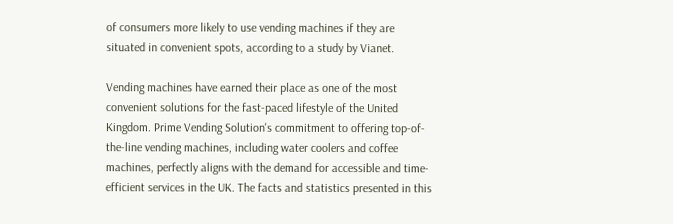of consumers more likely to use vending machines if they are situated in convenient spots, according to a study by Vianet.

Vending machines have earned their place as one of the most convenient solutions for the fast-paced lifestyle of the United Kingdom. Prime Vending Solution's commitment to offering top-of-the-line vending machines, including water coolers and coffee machines, perfectly aligns with the demand for accessible and time-efficient services in the UK. The facts and statistics presented in this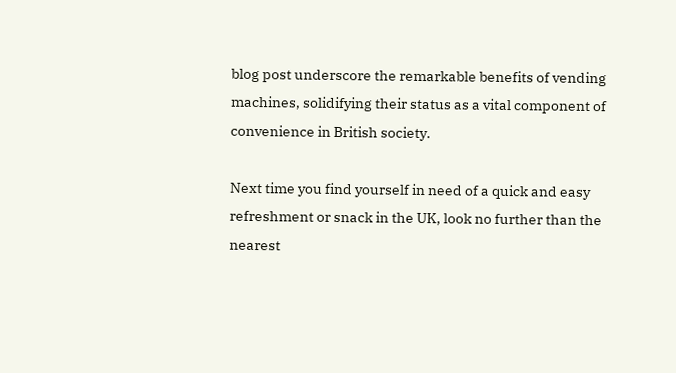blog post underscore the remarkable benefits of vending machines, solidifying their status as a vital component of convenience in British society.

Next time you find yourself in need of a quick and easy refreshment or snack in the UK, look no further than the nearest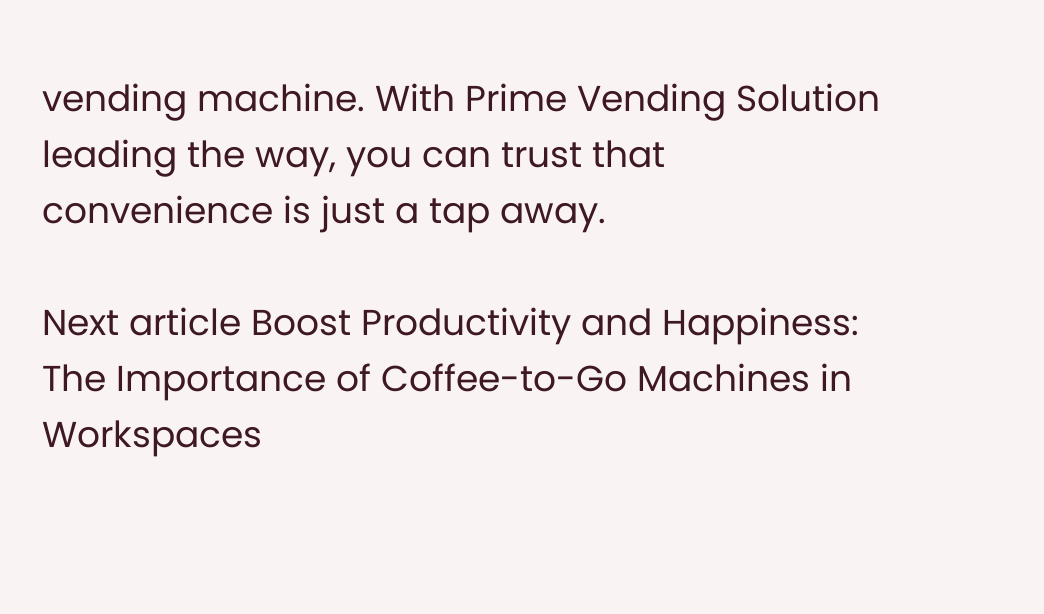vending machine. With Prime Vending Solution leading the way, you can trust that convenience is just a tap away.

Next article Boost Productivity and Happiness: The Importance of Coffee-to-Go Machines in Workspaces